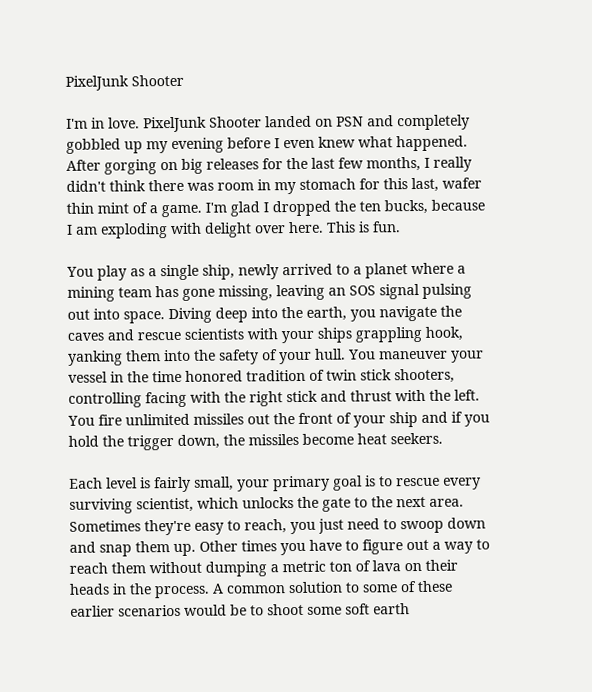PixelJunk Shooter

I'm in love. PixelJunk Shooter landed on PSN and completely gobbled up my evening before I even knew what happened. After gorging on big releases for the last few months, I really didn't think there was room in my stomach for this last, wafer thin mint of a game. I'm glad I dropped the ten bucks, because I am exploding with delight over here. This is fun.

You play as a single ship, newly arrived to a planet where a mining team has gone missing, leaving an SOS signal pulsing out into space. Diving deep into the earth, you navigate the caves and rescue scientists with your ships grappling hook, yanking them into the safety of your hull. You maneuver your vessel in the time honored tradition of twin stick shooters, controlling facing with the right stick and thrust with the left. You fire unlimited missiles out the front of your ship and if you hold the trigger down, the missiles become heat seekers.

Each level is fairly small, your primary goal is to rescue every surviving scientist, which unlocks the gate to the next area. Sometimes they're easy to reach, you just need to swoop down and snap them up. Other times you have to figure out a way to reach them without dumping a metric ton of lava on their heads in the process. A common solution to some of these earlier scenarios would be to shoot some soft earth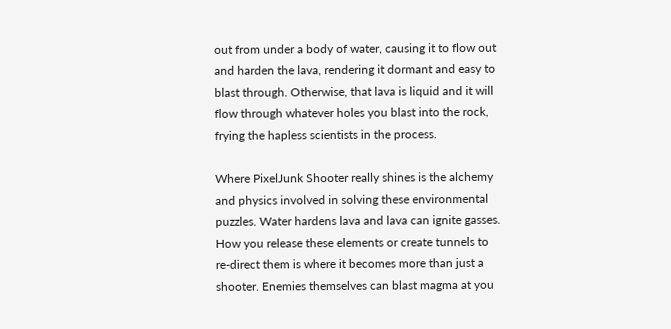out from under a body of water, causing it to flow out and harden the lava, rendering it dormant and easy to blast through. Otherwise, that lava is liquid and it will flow through whatever holes you blast into the rock, frying the hapless scientists in the process.

Where PixelJunk Shooter really shines is the alchemy and physics involved in solving these environmental puzzles. Water hardens lava and lava can ignite gasses. How you release these elements or create tunnels to re-direct them is where it becomes more than just a shooter. Enemies themselves can blast magma at you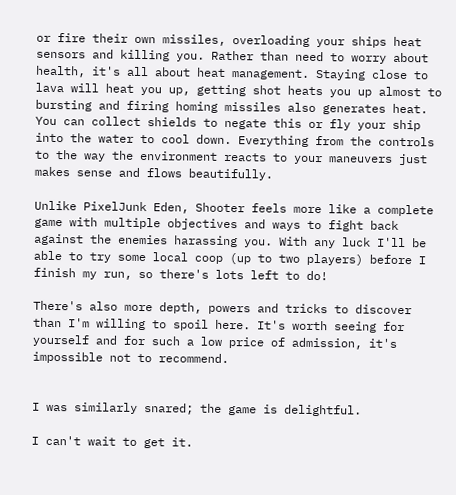or fire their own missiles, overloading your ships heat sensors and killing you. Rather than need to worry about health, it's all about heat management. Staying close to lava will heat you up, getting shot heats you up almost to bursting and firing homing missiles also generates heat. You can collect shields to negate this or fly your ship into the water to cool down. Everything from the controls to the way the environment reacts to your maneuvers just makes sense and flows beautifully.

Unlike PixelJunk Eden, Shooter feels more like a complete game with multiple objectives and ways to fight back against the enemies harassing you. With any luck I'll be able to try some local coop (up to two players) before I finish my run, so there's lots left to do!

There's also more depth, powers and tricks to discover than I'm willing to spoil here. It's worth seeing for yourself and for such a low price of admission, it's impossible not to recommend.


I was similarly snared; the game is delightful.

I can't wait to get it.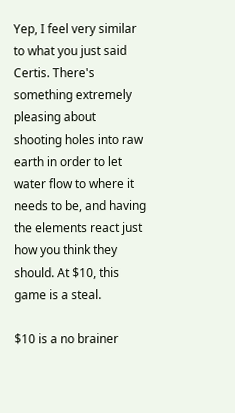Yep, I feel very similar to what you just said Certis. There's something extremely pleasing about shooting holes into raw earth in order to let water flow to where it needs to be, and having the elements react just how you think they should. At $10, this game is a steal.

$10 is a no brainer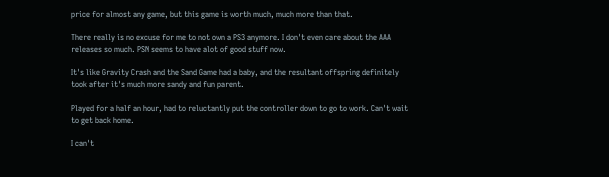price for almost any game, but this game is worth much, much more than that.

There really is no excuse for me to not own a PS3 anymore. I don't even care about the AAA releases so much. PSN seems to have alot of good stuff now.

It's like Gravity Crash and the Sand Game had a baby, and the resultant offspring definitely took after it's much more sandy and fun parent.

Played for a half an hour, had to reluctantly put the controller down to go to work. Can't wait to get back home.

I can't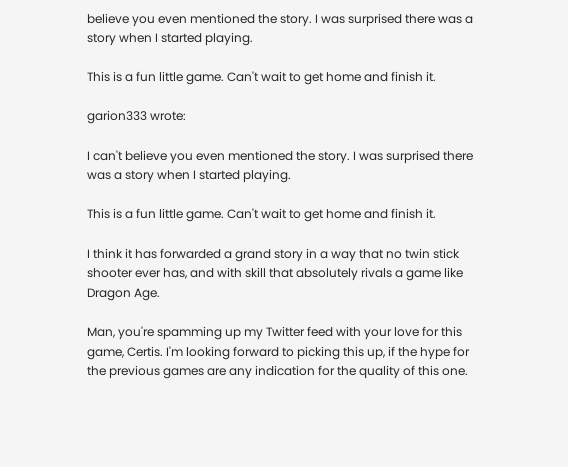believe you even mentioned the story. I was surprised there was a story when I started playing.

This is a fun little game. Can't wait to get home and finish it.

garion333 wrote:

I can't believe you even mentioned the story. I was surprised there was a story when I started playing.

This is a fun little game. Can't wait to get home and finish it.

I think it has forwarded a grand story in a way that no twin stick shooter ever has, and with skill that absolutely rivals a game like Dragon Age.

Man, you're spamming up my Twitter feed with your love for this game, Certis. I'm looking forward to picking this up, if the hype for the previous games are any indication for the quality of this one.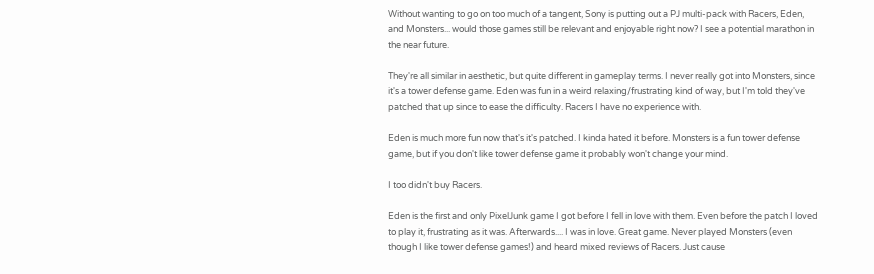Without wanting to go on too much of a tangent, Sony is putting out a PJ multi-pack with Racers, Eden, and Monsters... would those games still be relevant and enjoyable right now? I see a potential marathon in the near future.

They're all similar in aesthetic, but quite different in gameplay terms. I never really got into Monsters, since it's a tower defense game. Eden was fun in a weird relaxing/frustrating kind of way, but I'm told they've patched that up since to ease the difficulty. Racers I have no experience with.

Eden is much more fun now that's it's patched. I kinda hated it before. Monsters is a fun tower defense game, but if you don't like tower defense game it probably won't change your mind.

I too didn't buy Racers.

Eden is the first and only PixelJunk game I got before I fell in love with them. Even before the patch I loved to play it, frustrating as it was. Afterwards.... I was in love. Great game. Never played Monsters (even though I like tower defense games!) and heard mixed reviews of Racers. Just cause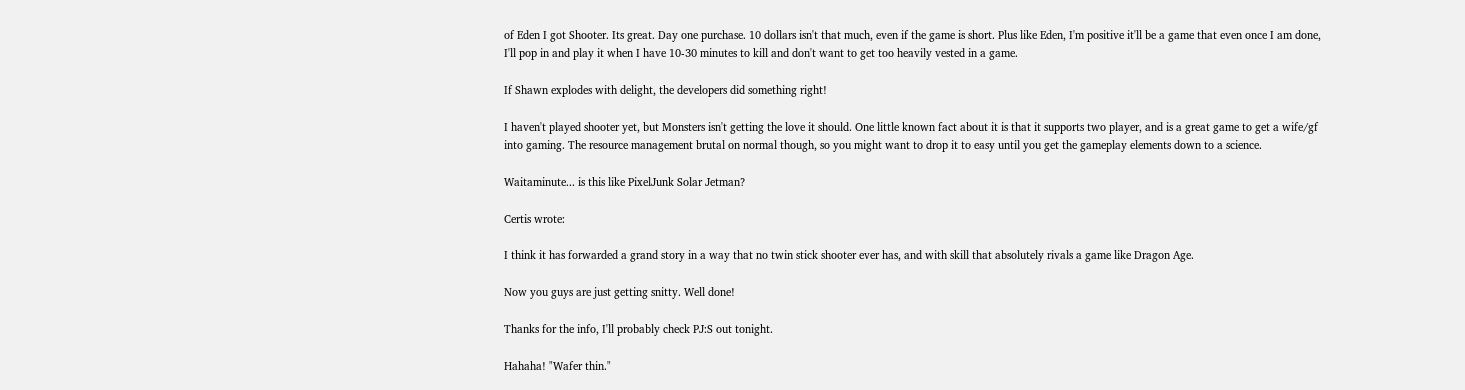of Eden I got Shooter. Its great. Day one purchase. 10 dollars isn't that much, even if the game is short. Plus like Eden, I'm positive it'll be a game that even once I am done, I'll pop in and play it when I have 10-30 minutes to kill and don't want to get too heavily vested in a game.

If Shawn explodes with delight, the developers did something right!

I haven't played shooter yet, but Monsters isn't getting the love it should. One little known fact about it is that it supports two player, and is a great game to get a wife/gf into gaming. The resource management brutal on normal though, so you might want to drop it to easy until you get the gameplay elements down to a science.

Waitaminute... is this like PixelJunk Solar Jetman?

Certis wrote:

I think it has forwarded a grand story in a way that no twin stick shooter ever has, and with skill that absolutely rivals a game like Dragon Age.

Now you guys are just getting snitty. Well done!

Thanks for the info, I'll probably check PJ:S out tonight.

Hahaha! "Wafer thin."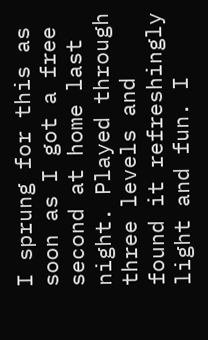I sprung for this as soon as I got a free second at home last night. Played through three levels and found it refreshingly light and fun. I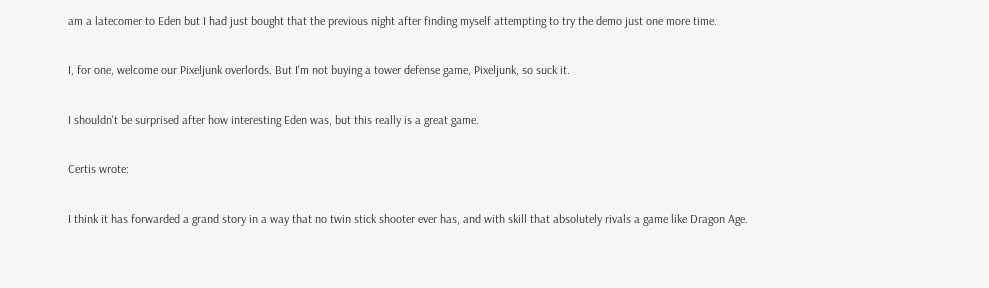am a latecomer to Eden but I had just bought that the previous night after finding myself attempting to try the demo just one more time.

I, for one, welcome our Pixeljunk overlords. But I'm not buying a tower defense game, Pixeljunk, so suck it.

I shouldn't be surprised after how interesting Eden was, but this really is a great game.

Certis wrote:

I think it has forwarded a grand story in a way that no twin stick shooter ever has, and with skill that absolutely rivals a game like Dragon Age.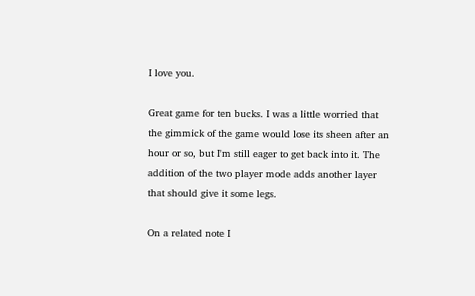I love you.

Great game for ten bucks. I was a little worried that the gimmick of the game would lose its sheen after an hour or so, but I'm still eager to get back into it. The addition of the two player mode adds another layer that should give it some legs.

On a related note I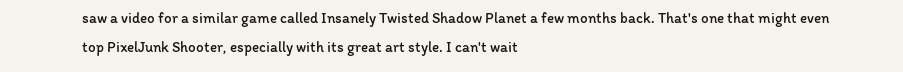saw a video for a similar game called Insanely Twisted Shadow Planet a few months back. That's one that might even top PixelJunk Shooter, especially with its great art style. I can't wait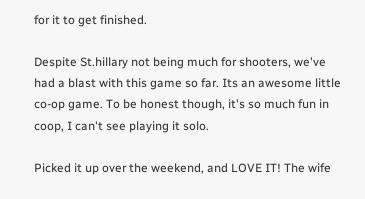for it to get finished.

Despite St.hillary not being much for shooters, we've had a blast with this game so far. Its an awesome little co-op game. To be honest though, it's so much fun in coop, I can't see playing it solo.

Picked it up over the weekend, and LOVE IT! The wife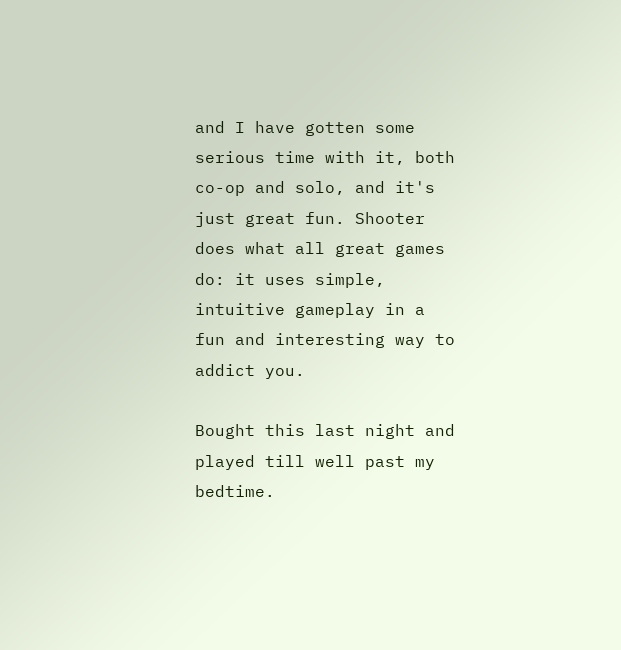and I have gotten some serious time with it, both co-op and solo, and it's just great fun. Shooter does what all great games do: it uses simple, intuitive gameplay in a fun and interesting way to addict you.

Bought this last night and played till well past my bedtime.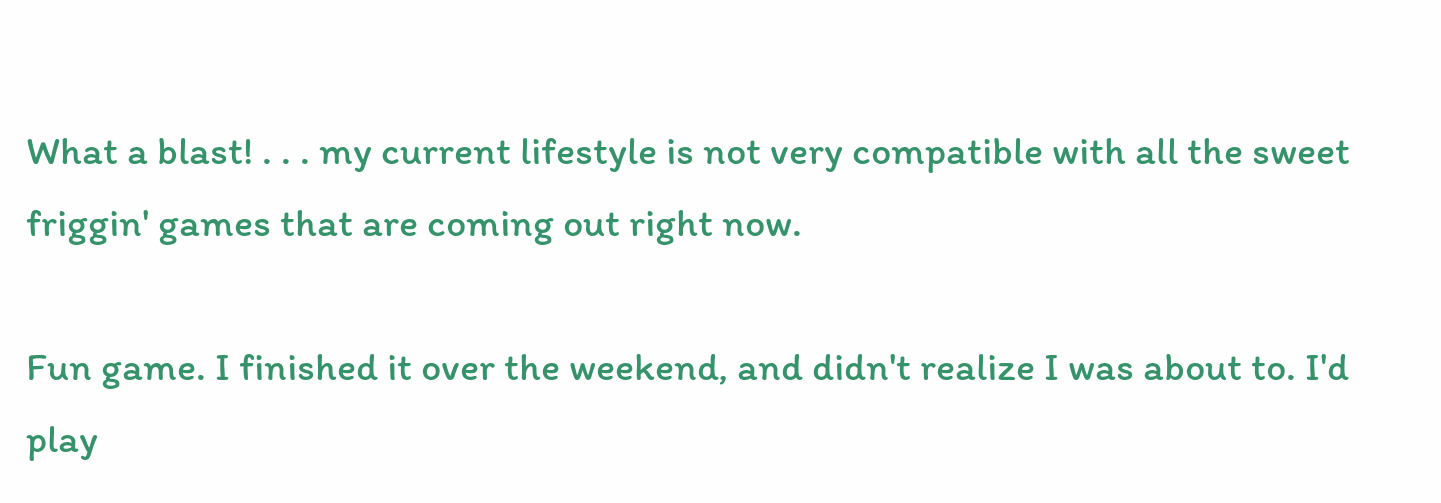What a blast! . . . my current lifestyle is not very compatible with all the sweet friggin' games that are coming out right now.

Fun game. I finished it over the weekend, and didn't realize I was about to. I'd play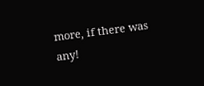more, if there was any!